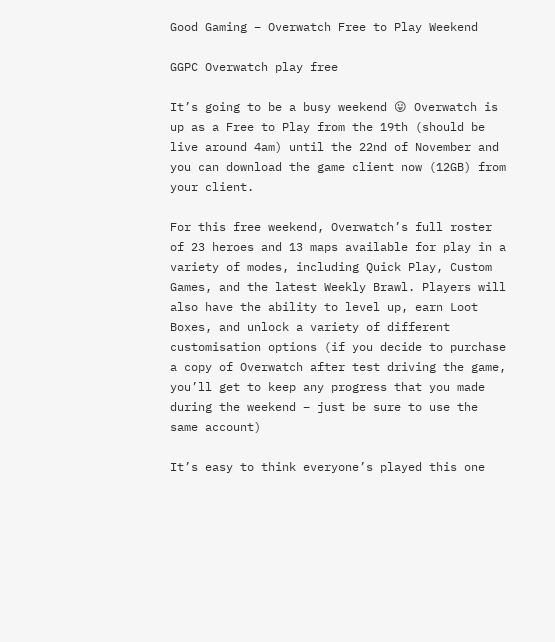Good Gaming – Overwatch Free to Play Weekend

GGPC Overwatch play free

It’s going to be a busy weekend 😛 Overwatch is up as a Free to Play from the 19th (should be live around 4am) until the 22nd of November and you can download the game client now (12GB) from your client.

For this free weekend, Overwatch’s full roster of 23 heroes and 13 maps available for play in a variety of modes, including Quick Play, Custom Games, and the latest Weekly Brawl. Players will also have the ability to level up, earn Loot Boxes, and unlock a variety of different customisation options (if you decide to purchase a copy of Overwatch after test driving the game, you’ll get to keep any progress that you made during the weekend – just be sure to use the same account)

It’s easy to think everyone’s played this one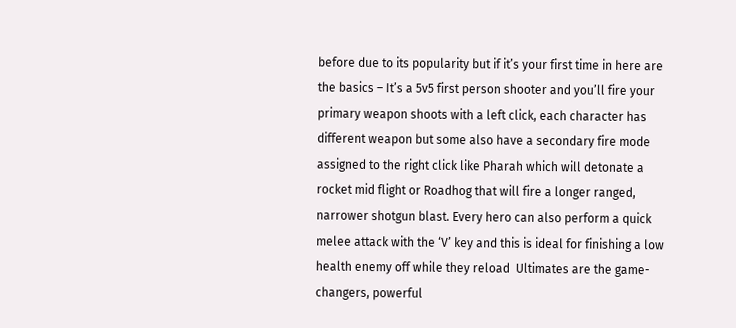before due to its popularity but if it’s your first time in here are the basics – It’s a 5v5 first person shooter and you’ll fire your primary weapon shoots with a left click, each character has different weapon but some also have a secondary fire mode assigned to the right click like Pharah which will detonate a rocket mid flight or Roadhog that will fire a longer ranged, narrower shotgun blast. Every hero can also perform a quick melee attack with the ‘V’ key and this is ideal for finishing a low health enemy off while they reload  Ultimates are the game-changers, powerful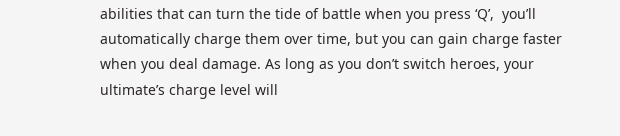abilities that can turn the tide of battle when you press ‘Q’,  you’ll automatically charge them over time, but you can gain charge faster when you deal damage. As long as you don’t switch heroes, your ultimate’s charge level will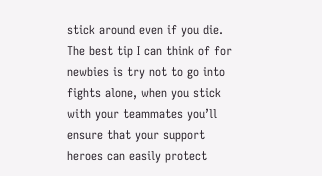stick around even if you die. The best tip I can think of for newbies is try not to go into fights alone, when you stick with your teammates you’ll ensure that your support heroes can easily protect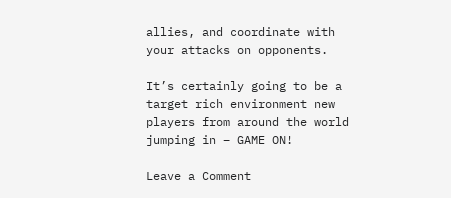allies, and coordinate with your attacks on opponents.

It’s certainly going to be a target rich environment new players from around the world jumping in – GAME ON!

Leave a Comment